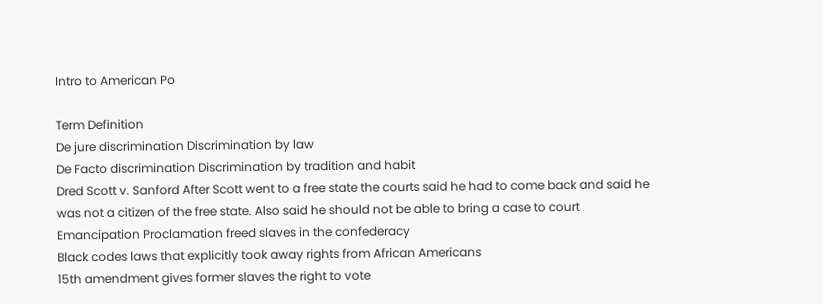Intro to American Po

Term Definition
De jure discrimination Discrimination by law
De Facto discrimination Discrimination by tradition and habit
Dred Scott v. Sanford After Scott went to a free state the courts said he had to come back and said he was not a citizen of the free state. Also said he should not be able to bring a case to court
Emancipation Proclamation freed slaves in the confederacy
Black codes laws that explicitly took away rights from African Americans
15th amendment gives former slaves the right to vote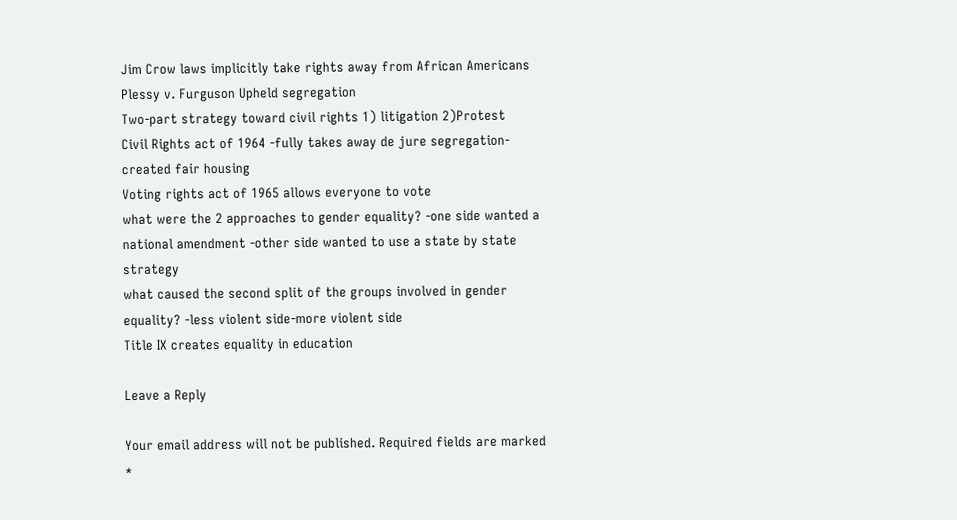Jim Crow laws implicitly take rights away from African Americans
Plessy v. Furguson Upheld segregation
Two-part strategy toward civil rights 1) litigation 2)Protest
Civil Rights act of 1964 -fully takes away de jure segregation-created fair housing
Voting rights act of 1965 allows everyone to vote
what were the 2 approaches to gender equality? -one side wanted a national amendment -other side wanted to use a state by state strategy
what caused the second split of the groups involved in gender equality? -less violent side-more violent side
Title IX creates equality in education

Leave a Reply

Your email address will not be published. Required fields are marked *